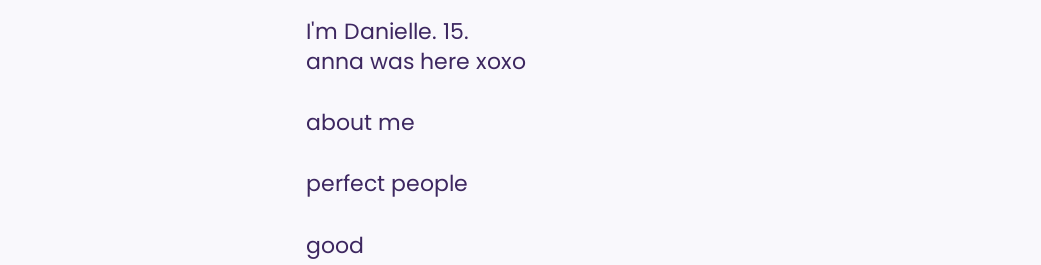I'm Danielle. 15.
anna was here xoxo

about me

perfect people

good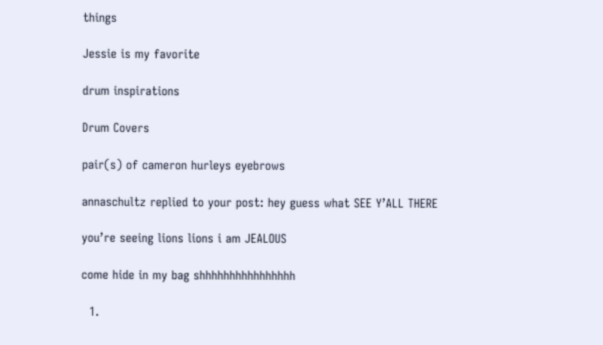things

Jessie is my favorite

drum inspirations

Drum Covers

pair(s) of cameron hurleys eyebrows

annaschultz replied to your post: hey guess what SEE Y’ALL THERE

you’re seeing lions lions i am JEALOUS

come hide in my bag shhhhhhhhhhhhhhhh

  1.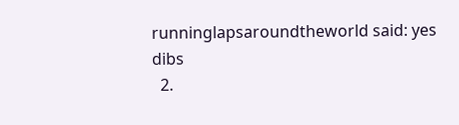runninglapsaroundtheworld said: yes dibs
  2.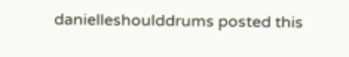danielleshoulddrums posted this